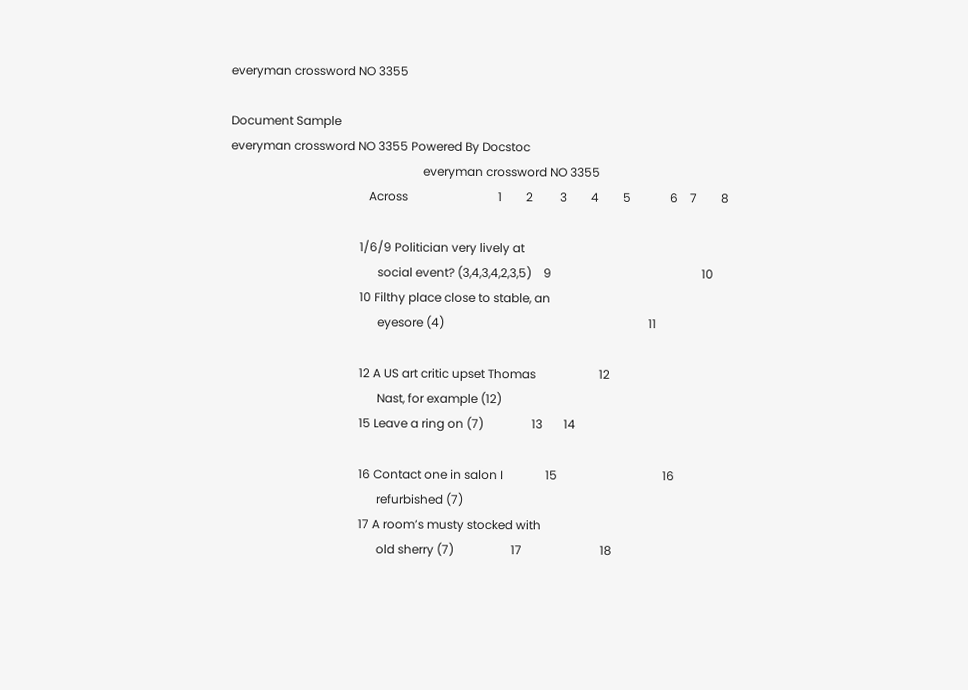everyman crossword NO 3355

Document Sample
everyman crossword NO 3355 Powered By Docstoc
                                                                everyman crossword NO 3355
                                              Across                              1        2         3        4        5             6    7        8

                                           1/6/9 Politician very lively at
                                                 social event? (3,4,3,4,2,3,5)    9                                                  10
                                           10 Filthy place close to stable, an
                                                 eyesore (4)                                                                    11

                                           12 A US art critic upset Thomas                     12
                                                 Nast, for example (12)
                                           15 Leave a ring on (7)                13       14

                                           16 Contact one in salon I              15                                   16
                                                 refurbished (7)
                                           17 A room’s musty stocked with
                                                 old sherry (7)                   17                          18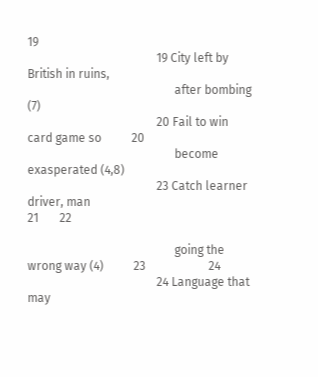19
                                           19 City left by British in ruins,
                                                 after bombing (7)
                                           20 Fail to win card game so          20
                                                 become exasperated (4,8)
                                           23 Catch learner driver, man                                                                 21       22

                                                 going the wrong way (4)          23                     24
                                           24 Language that may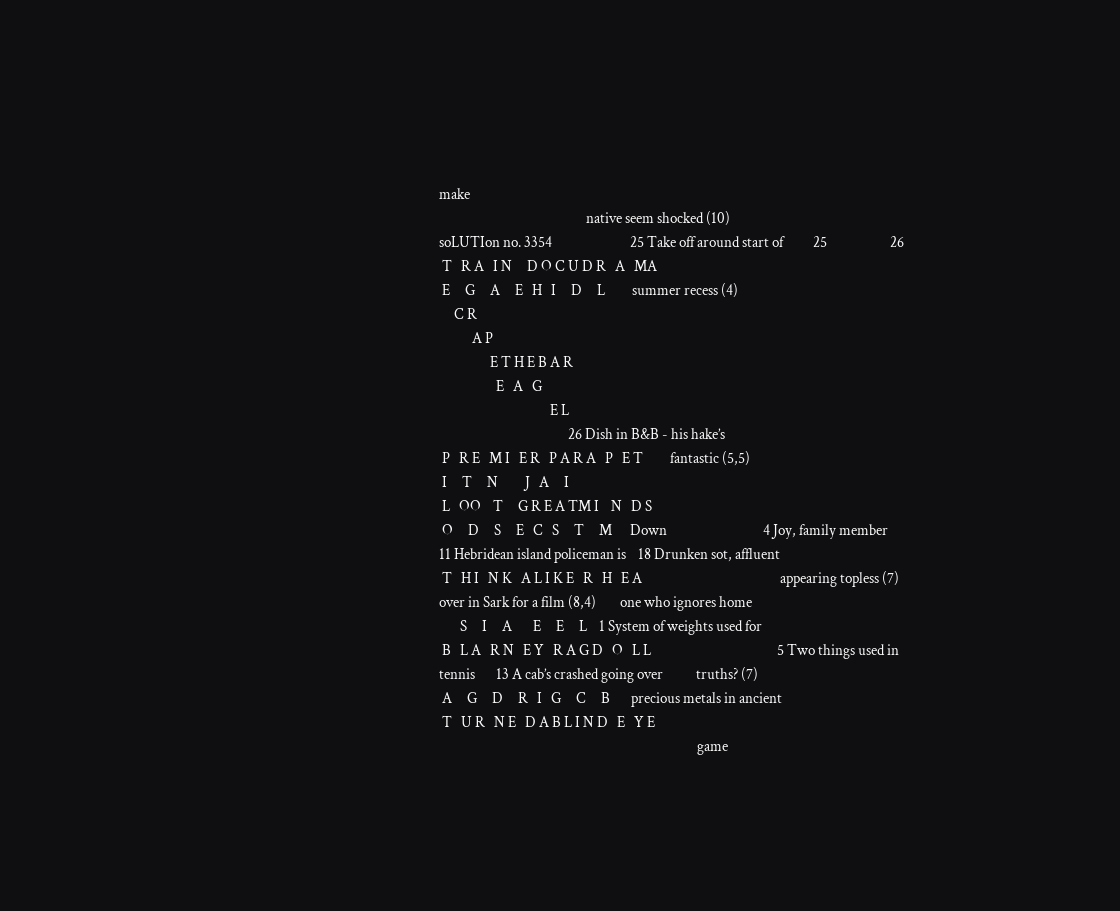make
                                                 native seem shocked (10)
soLUTIon no. 3354                          25 Take off around start of          25                     26
 T   R A   I N     D O C U D R   A   MA
 E     G     A     E   H   I     D     L         summer recess (4)
     C R
           A P
                 E T H E B A R
                   E   A   G
                                     E L
                                           26 Dish in B&B - his hake’s
 P   R E   M I   E R   P A R A   P   E T         fantastic (5,5)
 I     T     N         J   A     I
 L   OO    T     G R E A TM I    N   D S
 O     D     S     E   C   S     T     M      Down                                4 Joy, family member              11 Hebridean island policeman is    18 Drunken sot, affluent
 T   H I   N K   A L I K E   R   H   E A                                              appearing topless (7)              over in Sark for a film (8,4)        one who ignores home
       S     I     A       E     E     L    1 System of weights used for
 B   L A   R N   E Y   R A G D   O   L L                                          5 Two things used in tennis       13 A cab’s crashed going over           truths? (7)
 A     G     D     R   I   G     C     B       precious metals in ancient
 T   U R   N E   D A B L I N D   E   Y E
                                                                                      game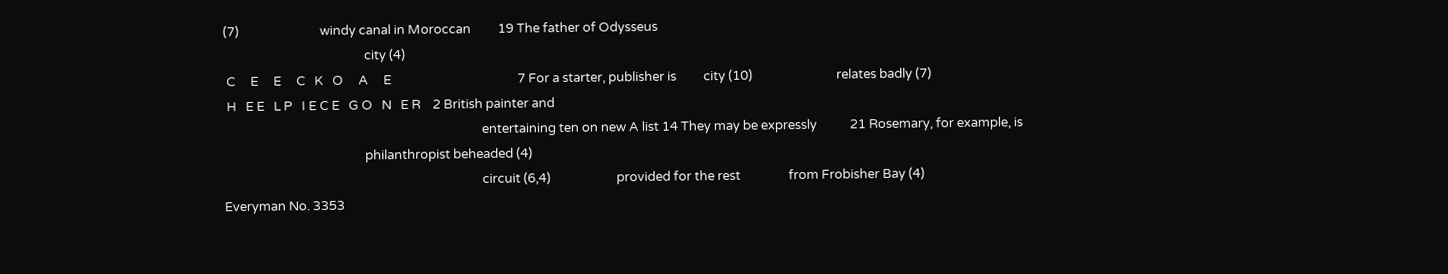(7)                           windy canal in Moroccan         19 The father of Odysseus
                                               city (4)
 C     E     E     C   K   O     A     E                                          7 For a starter, publisher is         city (10)                            relates badly (7)
 H   E E   L P   I E C E   G O   N   E R    2 British painter and
                                                                                      entertaining ten on new A list 14 They may be expressly           21 Rosemary, for example, is
                                               philanthropist beheaded (4)
                                                                                      circuit (6,4)                      provided for the rest                from Frobisher Bay (4)
Everyman No. 3353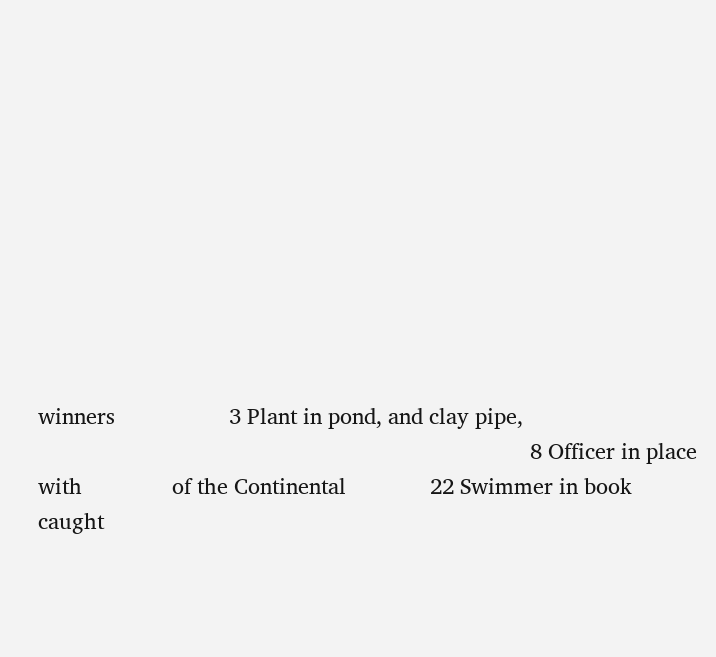winners                   3 Plant in pond, and clay pipe,
                                                                                  8 Officer in place with               of the Continental              22 Swimmer in book caught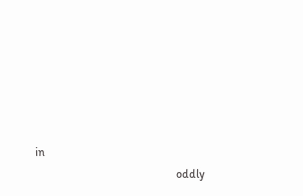in
                                               oddly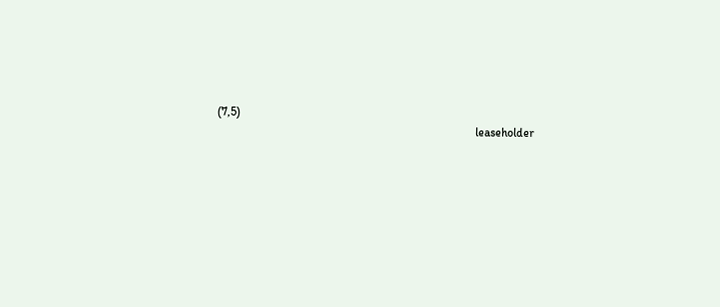(7,5)
                                                                                      leaseholder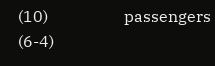(10)                   passengers (6-4)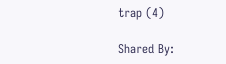trap (4)

Shared By: